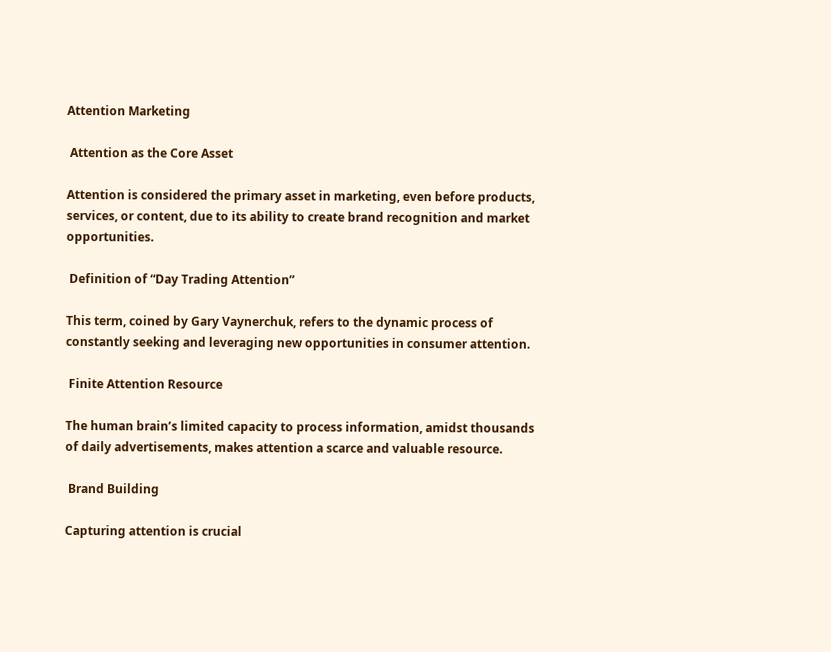Attention Marketing

 Attention as the Core Asset

Attention is considered the primary asset in marketing, even before products, services, or content, due to its ability to create brand recognition and market opportunities.

 Definition of “Day Trading Attention”

This term, coined by Gary Vaynerchuk, refers to the dynamic process of constantly seeking and leveraging new opportunities in consumer attention.

 Finite Attention Resource

The human brain’s limited capacity to process information, amidst thousands of daily advertisements, makes attention a scarce and valuable resource.

 Brand Building

Capturing attention is crucial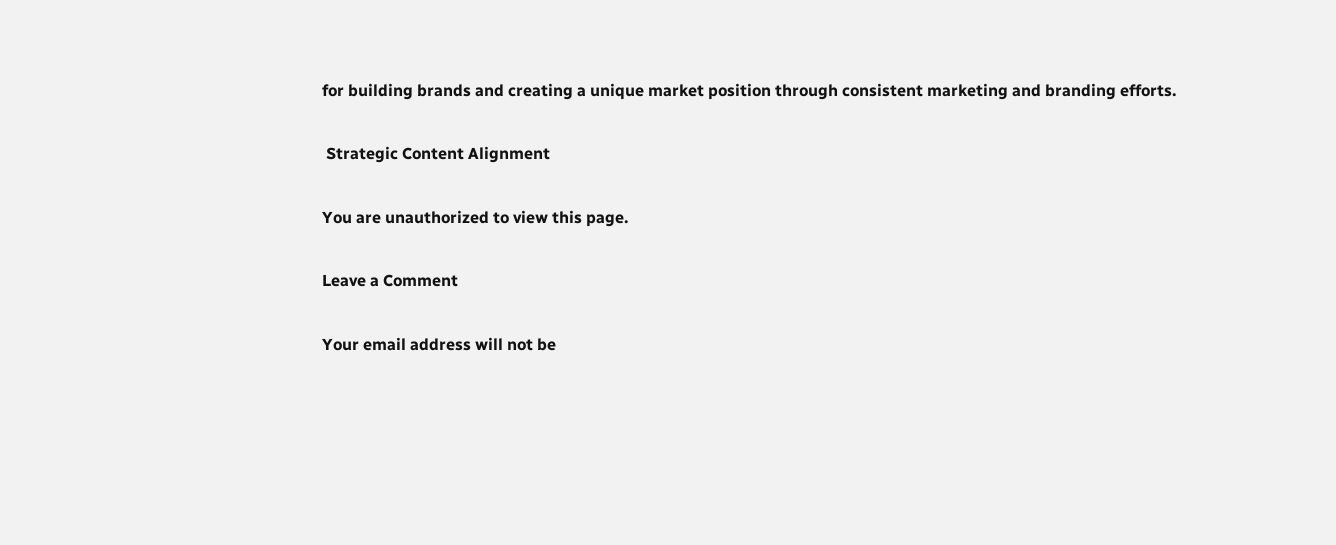for building brands and creating a unique market position through consistent marketing and branding efforts.

 Strategic Content Alignment

You are unauthorized to view this page.

Leave a Comment

Your email address will not be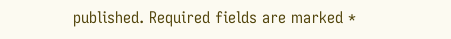published. Required fields are marked *